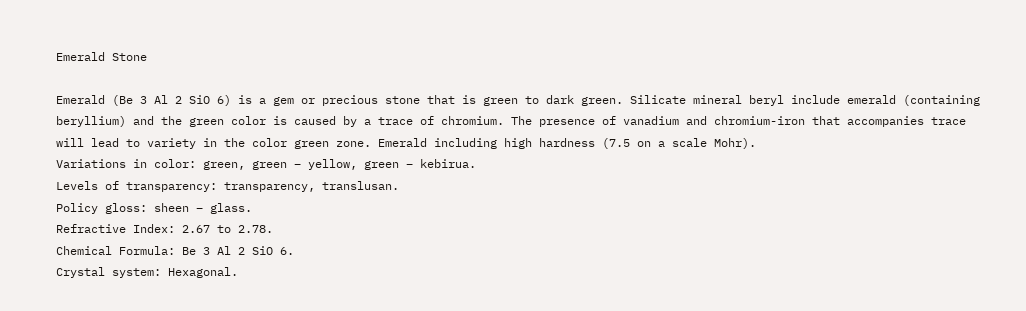Emerald Stone

Emerald (Be 3 Al 2 SiO 6) is a gem or precious stone that is green to dark green. Silicate mineral beryl include emerald (containing beryllium) and the green color is caused by a trace of chromium. The presence of vanadium and chromium-iron that accompanies trace will lead to variety in the color green zone. Emerald including high hardness (7.5 on a scale Mohr).
Variations in color: green, green – yellow, green – kebirua.
Levels of transparency: transparency, translusan.
Policy gloss: sheen – glass.
Refractive Index: 2.67 to 2.78.
Chemical Formula: Be 3 Al 2 SiO 6.
Crystal system: Hexagonal.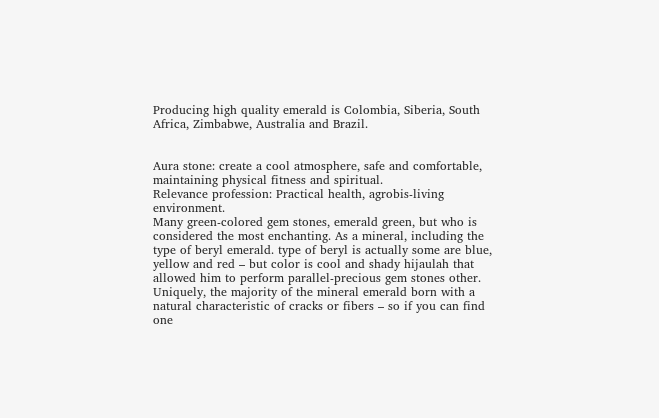Producing high quality emerald is Colombia, Siberia, South Africa, Zimbabwe, Australia and Brazil.


Aura stone: create a cool atmosphere, safe and comfortable, maintaining physical fitness and spiritual.
Relevance profession: Practical health, agrobis-living environment.
Many green-colored gem stones, emerald green, but who is considered the most enchanting. As a mineral, including the type of beryl emerald. type of beryl is actually some are blue, yellow and red – but color is cool and shady hijaulah that allowed him to perform parallel-precious gem stones other. Uniquely, the majority of the mineral emerald born with a natural characteristic of cracks or fibers – so if you can find one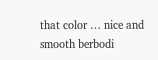that color … nice and smooth berbodi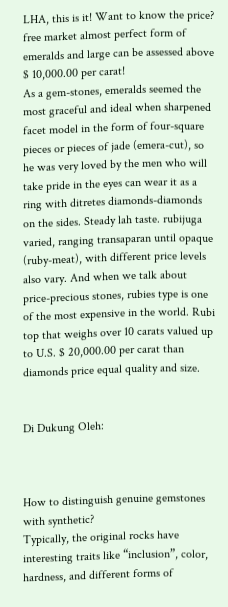LHA, this is it! Want to know the price? free market almost perfect form of emeralds and large can be assessed above $ 10,000.00 per carat!
As a gem-stones, emeralds seemed the most graceful and ideal when sharpened facet model in the form of four-square pieces or pieces of jade (emera-cut), so he was very loved by the men who will take pride in the eyes can wear it as a ring with ditretes diamonds-diamonds on the sides. Steady lah taste. rubijuga varied, ranging transaparan until opaque (ruby-meat), with different price levels also vary. And when we talk about price-precious stones, rubies type is one of the most expensive in the world. Rubi top that weighs over 10 carats valued up to U.S. $ 20,000.00 per carat than diamonds price equal quality and size.


Di Dukung Oleh:



How to distinguish genuine gemstones with synthetic?
Typically, the original rocks have interesting traits like “inclusion”, color, hardness, and different forms of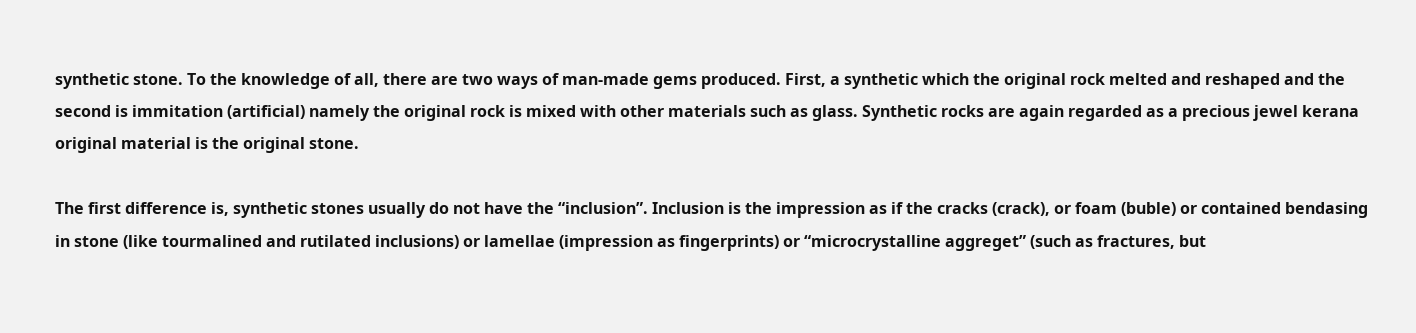synthetic stone. To the knowledge of all, there are two ways of man-made gems produced. First, a synthetic which the original rock melted and reshaped and the second is immitation (artificial) namely the original rock is mixed with other materials such as glass. Synthetic rocks are again regarded as a precious jewel kerana original material is the original stone.

The first difference is, synthetic stones usually do not have the “inclusion”. Inclusion is the impression as if the cracks (crack), or foam (buble) or contained bendasing in stone (like tourmalined and rutilated inclusions) or lamellae (impression as fingerprints) or “microcrystalline aggreget” (such as fractures, but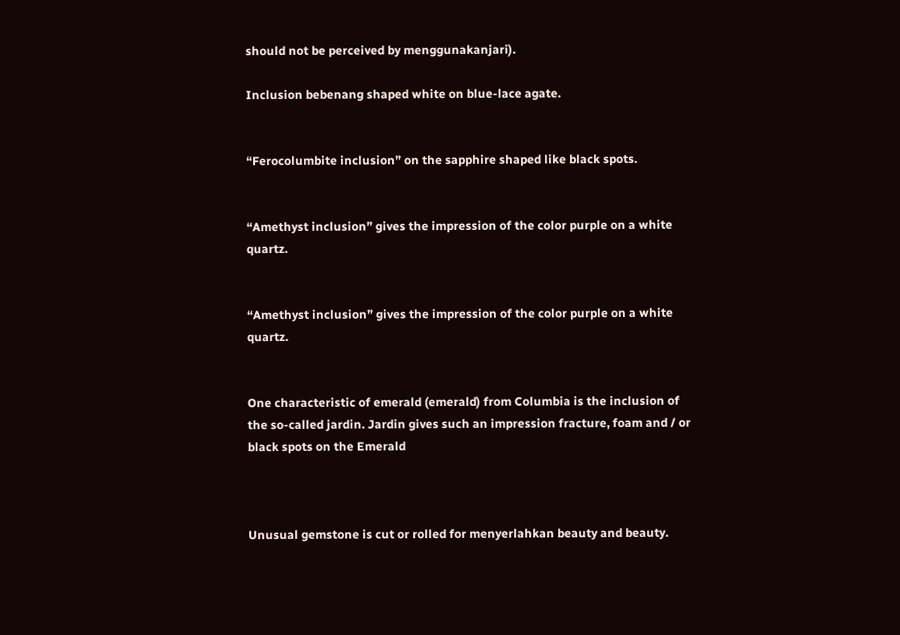should not be perceived by menggunakanjari).

Inclusion bebenang shaped white on blue-lace agate.


“Ferocolumbite inclusion” on the sapphire shaped like black spots.


“Amethyst inclusion” gives the impression of the color purple on a white quartz.


“Amethyst inclusion” gives the impression of the color purple on a white quartz.


One characteristic of emerald (emerald) from Columbia is the inclusion of the so-called jardin. Jardin gives such an impression fracture, foam and / or black spots on the Emerald



Unusual gemstone is cut or rolled for menyerlahkan beauty and beauty.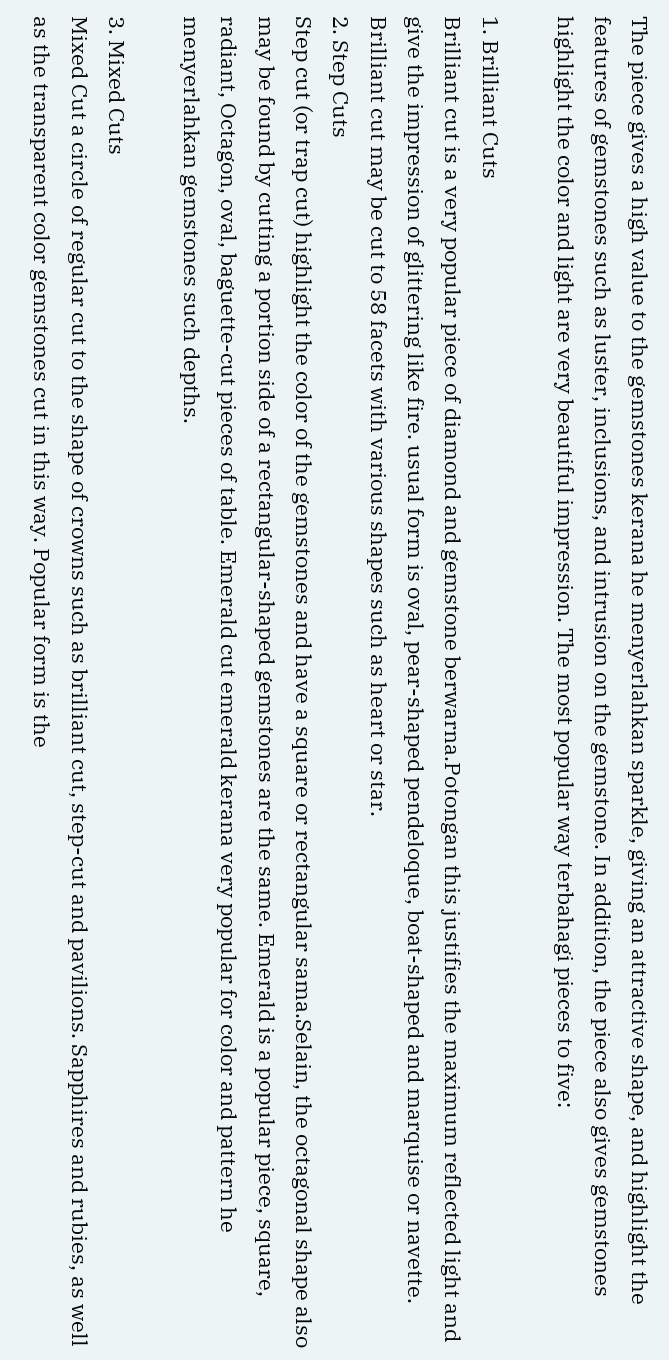The piece gives a high value to the gemstones kerana he menyerlahkan sparkle, giving an attractive shape, and highlight the features of gemstones such as luster, inclusions, and intrusion on the gemstone. In addition, the piece also gives gemstones highlight the color and light are very beautiful impression. The most popular way terbahagi pieces to five:

1. Brilliant Cuts
Brilliant cut is a very popular piece of diamond and gemstone berwarna.Potongan this justifies the maximum reflected light and give the impression of glittering like fire. usual form is oval, pear-shaped pendeloque, boat-shaped and marquise or navette. Brilliant cut may be cut to 58 facets with various shapes such as heart or star.
2. Step Cuts
Step cut (or trap cut) highlight the color of the gemstones and have a square or rectangular sama.Selain, the octagonal shape also may be found by cutting a portion side of a rectangular-shaped gemstones are the same. Emerald is a popular piece, square, radiant, Octagon, oval, baguette-cut pieces of table. Emerald cut emerald kerana very popular for color and pattern he menyerlahkan gemstones such depths.

3. Mixed Cuts
Mixed Cut a circle of regular cut to the shape of crowns such as brilliant cut, step-cut and pavilions. Sapphires and rubies, as well as the transparent color gemstones cut in this way. Popular form is the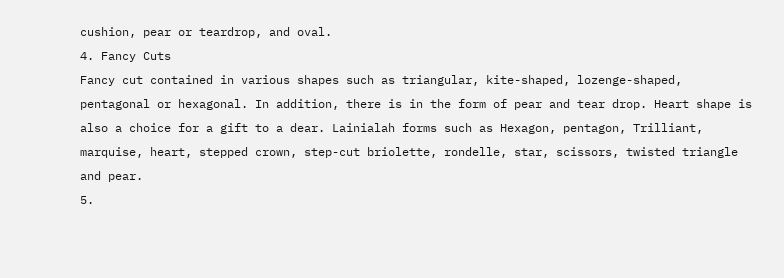cushion, pear or teardrop, and oval.
4. Fancy Cuts
Fancy cut contained in various shapes such as triangular, kite-shaped, lozenge-shaped, pentagonal or hexagonal. In addition, there is in the form of pear and tear drop. Heart shape is also a choice for a gift to a dear. Lainialah forms such as Hexagon, pentagon, Trilliant, marquise, heart, stepped crown, step-cut briolette, rondelle, star, scissors, twisted triangle and pear.
5.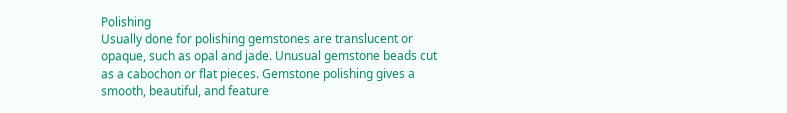Polishing
Usually done for polishing gemstones are translucent or opaque, such as opal and jade. Unusual gemstone beads cut as a cabochon or flat pieces. Gemstone polishing gives a smooth, beautiful, and feature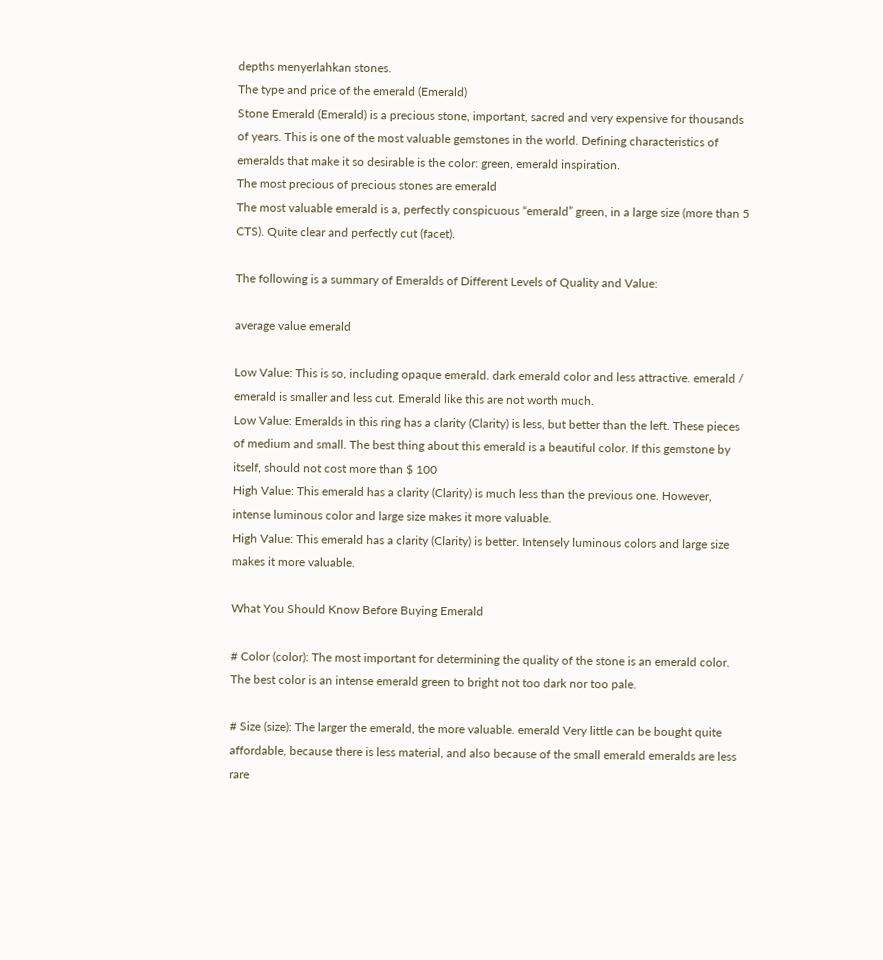depths menyerlahkan stones.
The type and price of the emerald (Emerald)
Stone Emerald (Emerald) is a precious stone, important, sacred and very expensive for thousands of years. This is one of the most valuable gemstones in the world. Defining characteristics of emeralds that make it so desirable is the color: green, emerald inspiration.
The most precious of precious stones are emerald
The most valuable emerald is a, perfectly conspicuous “emerald” green, in a large size (more than 5 CTS). Quite clear and perfectly cut (facet).

The following is a summary of Emeralds of Different Levels of Quality and Value:

average value emerald

Low Value: This is so, including opaque emerald. dark emerald color and less attractive. emerald / emerald is smaller and less cut. Emerald like this are not worth much.
Low Value: Emeralds in this ring has a clarity (Clarity) is less, but better than the left. These pieces of medium and small. The best thing about this emerald is a beautiful color. If this gemstone by itself, should not cost more than $ 100
High Value: This emerald has a clarity (Clarity) is much less than the previous one. However, intense luminous color and large size makes it more valuable.
High Value: This emerald has a clarity (Clarity) is better. Intensely luminous colors and large size makes it more valuable.

What You Should Know Before Buying Emerald

# Color (color): The most important for determining the quality of the stone is an emerald color. The best color is an intense emerald green to bright not too dark nor too pale.

# Size (size): The larger the emerald, the more valuable. emerald Very little can be bought quite affordable, because there is less material, and also because of the small emerald emeralds are less rare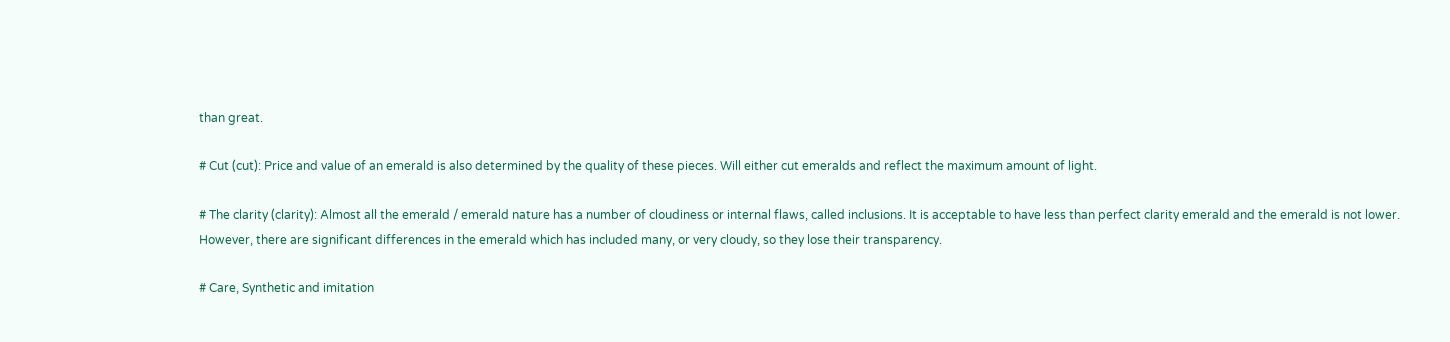than great.

# Cut (cut): Price and value of an emerald is also determined by the quality of these pieces. Will either cut emeralds and reflect the maximum amount of light.

# The clarity (clarity): Almost all the emerald / emerald nature has a number of cloudiness or internal flaws, called inclusions. It is acceptable to have less than perfect clarity emerald and the emerald is not lower. However, there are significant differences in the emerald which has included many, or very cloudy, so they lose their transparency.

# Care, Synthetic and imitation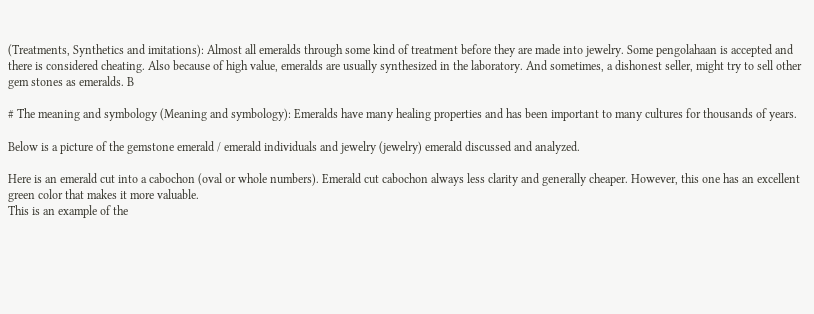(Treatments, Synthetics and imitations): Almost all emeralds through some kind of treatment before they are made into jewelry. Some pengolahaan is accepted and there is considered cheating. Also because of high value, emeralds are usually synthesized in the laboratory. And sometimes, a dishonest seller, might try to sell other gem stones as emeralds. B

# The meaning and symbology (Meaning and symbology): Emeralds have many healing properties and has been important to many cultures for thousands of years.

Below is a picture of the gemstone emerald / emerald individuals and jewelry (jewelry) emerald discussed and analyzed.

Here is an emerald cut into a cabochon (oval or whole numbers). Emerald cut cabochon always less clarity and generally cheaper. However, this one has an excellent green color that makes it more valuable.
This is an example of the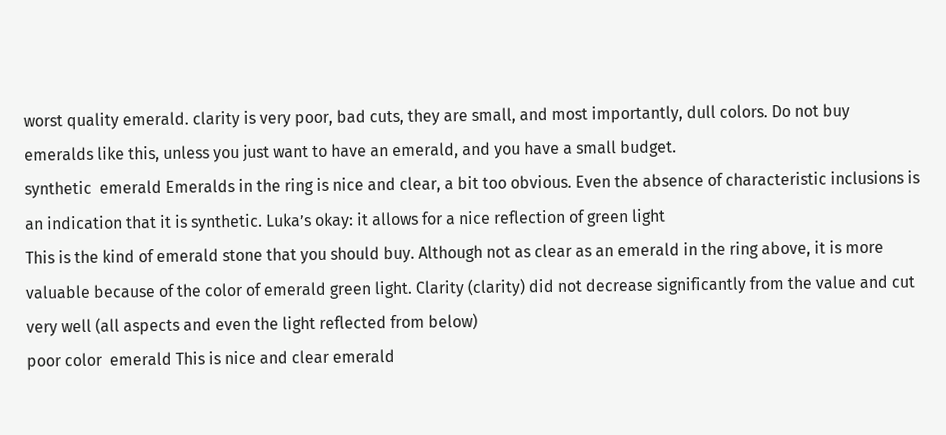worst quality emerald. clarity is very poor, bad cuts, they are small, and most importantly, dull colors. Do not buy emeralds like this, unless you just want to have an emerald, and you have a small budget.
synthetic  emerald Emeralds in the ring is nice and clear, a bit too obvious. Even the absence of characteristic inclusions is an indication that it is synthetic. Luka’s okay: it allows for a nice reflection of green light
This is the kind of emerald stone that you should buy. Although not as clear as an emerald in the ring above, it is more valuable because of the color of emerald green light. Clarity (clarity) did not decrease significantly from the value and cut very well (all aspects and even the light reflected from below)
poor color  emerald This is nice and clear emerald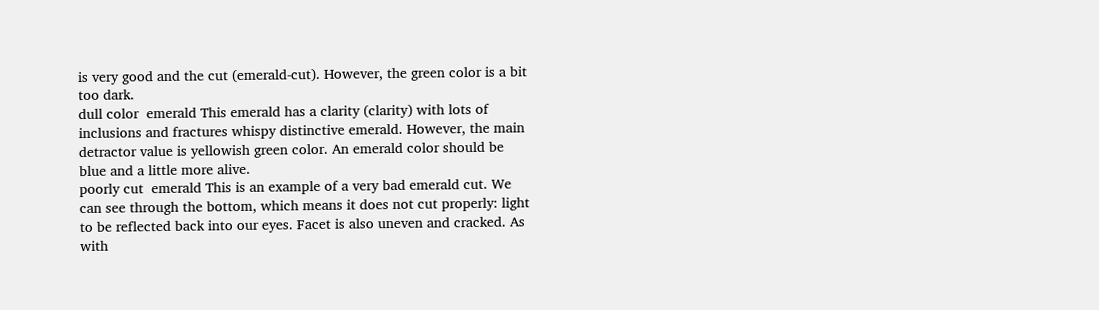is very good and the cut (emerald-cut). However, the green color is a bit too dark.
dull color  emerald This emerald has a clarity (clarity) with lots of inclusions and fractures whispy distinctive emerald. However, the main detractor value is yellowish green color. An emerald color should be blue and a little more alive.
poorly cut  emerald This is an example of a very bad emerald cut. We can see through the bottom, which means it does not cut properly: light to be reflected back into our eyes. Facet is also uneven and cracked. As with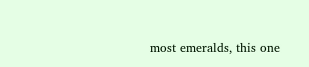most emeralds, this one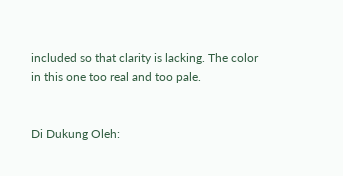included so that clarity is lacking. The color in this one too real and too pale.


Di Dukung Oleh: